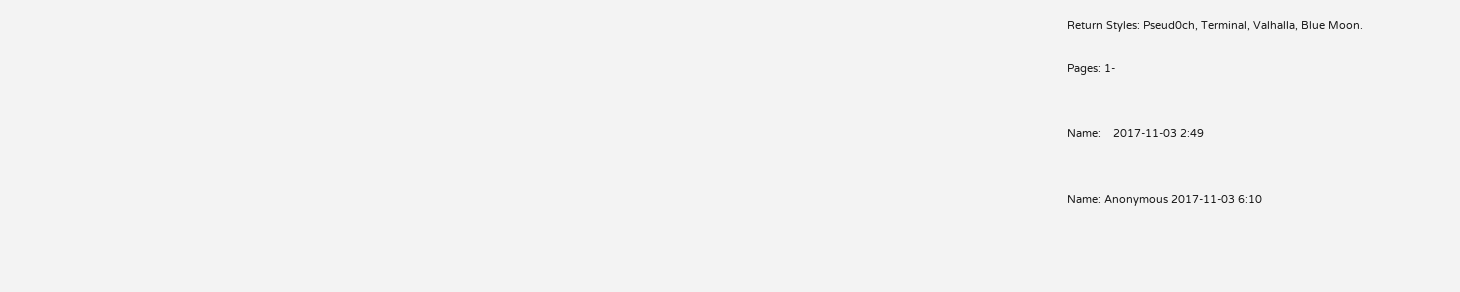Return Styles: Pseud0ch, Terminal, Valhalla, Blue Moon.

Pages: 1-


Name:    2017-11-03 2:49


Name: Anonymous 2017-11-03 6:10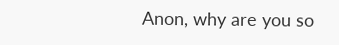Anon, why are you so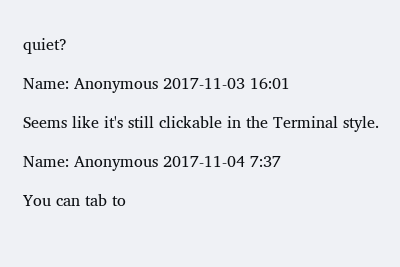quiet?

Name: Anonymous 2017-11-03 16:01

Seems like it's still clickable in the Terminal style.

Name: Anonymous 2017-11-04 7:37

You can tab to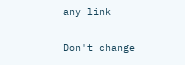any link

Don't change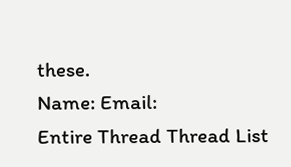these.
Name: Email:
Entire Thread Thread List